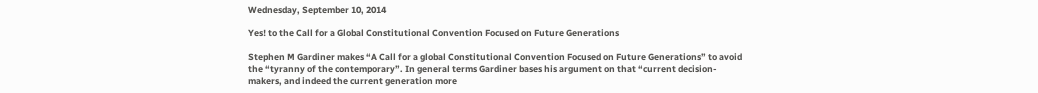Wednesday, September 10, 2014

Yes! to the Call for a Global Constitutional Convention Focused on Future Generations

Stephen M Gardiner makes “A Call for a global Constitutional Convention Focused on Future Generations” to avoid the “tyranny of the contemporary”. In general terms Gardiner bases his argument on that “current decision-makers, and indeed the current generation more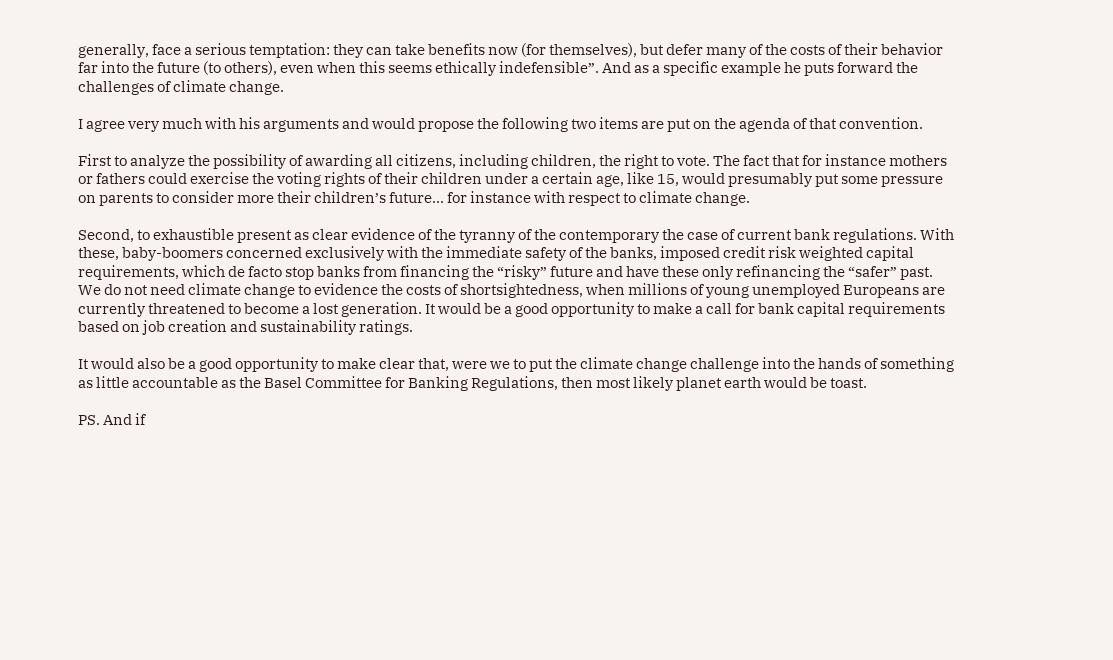generally, face a serious temptation: they can take benefits now (for themselves), but defer many of the costs of their behavior far into the future (to others), even when this seems ethically indefensible”. And as a specific example he puts forward the challenges of climate change.

I agree very much with his arguments and would propose the following two items are put on the agenda of that convention.

First to analyze the possibility of awarding all citizens, including children, the right to vote. The fact that for instance mothers or fathers could exercise the voting rights of their children under a certain age, like 15, would presumably put some pressure on parents to consider more their children’s future... for instance with respect to climate change.

Second, to exhaustible present as clear evidence of the tyranny of the contemporary the case of current bank regulations. With these, baby-boomers concerned exclusively with the immediate safety of the banks, imposed credit risk weighted capital requirements, which de facto stop banks from financing the “risky” future and have these only refinancing the “safer” past. We do not need climate change to evidence the costs of shortsightedness, when millions of young unemployed Europeans are currently threatened to become a lost generation. It would be a good opportunity to make a call for bank capital requirements based on job creation and sustainability ratings.

It would also be a good opportunity to make clear that, were we to put the climate change challenge into the hands of something as little accountable as the Basel Committee for Banking Regulations, then most likely planet earth would be toast.

PS. And if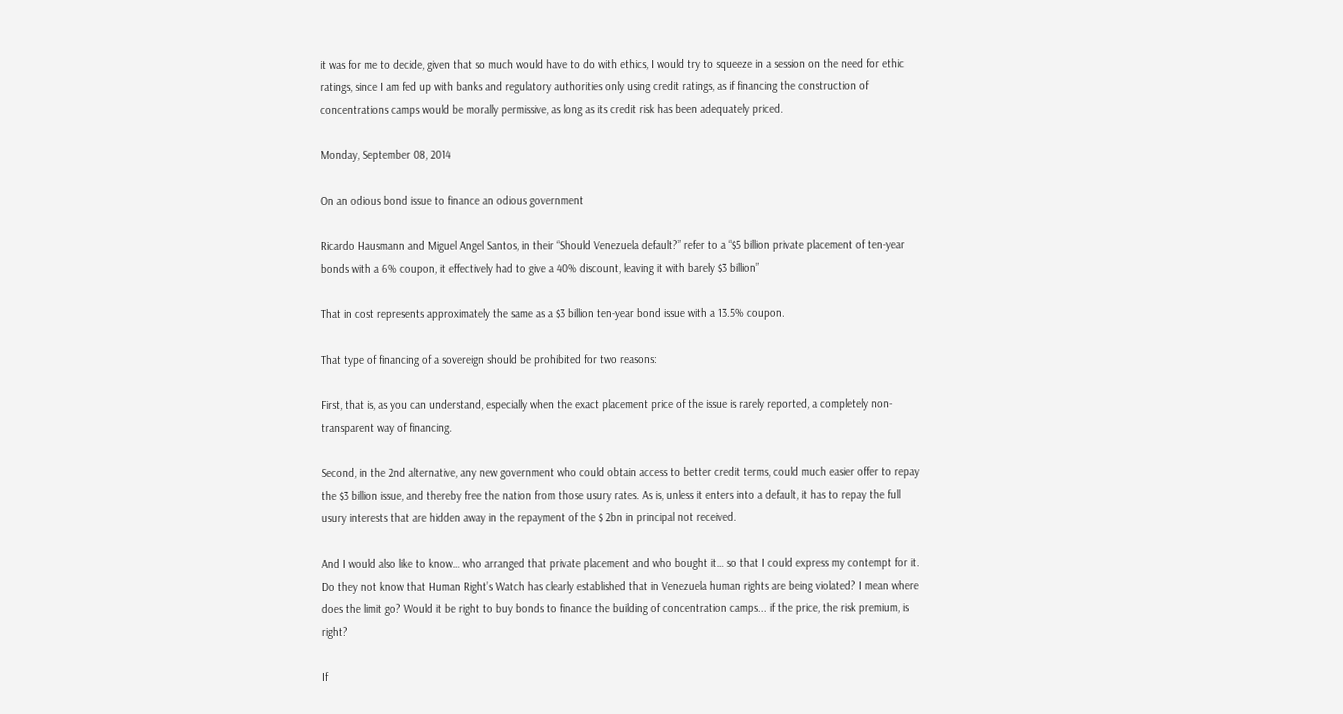it was for me to decide, given that so much would have to do with ethics, I would try to squeeze in a session on the need for ethic ratings, since I am fed up with banks and regulatory authorities only using credit ratings, as if financing the construction of concentrations camps would be morally permissive, as long as its credit risk has been adequately priced.

Monday, September 08, 2014

On an odious bond issue to finance an odious government

Ricardo Hausmann and Miguel Angel Santos, in their “Should Venezuela default?” refer to a “$5 billion private placement of ten-year bonds with a 6% coupon, it effectively had to give a 40% discount, leaving it with barely $3 billion”

That in cost represents approximately the same as a $3 billion ten-year bond issue with a 13.5% coupon.

That type of financing of a sovereign should be prohibited for two reasons:

First, that is, as you can understand, especially when the exact placement price of the issue is rarely reported, a completely non-transparent way of financing.

Second, in the 2nd alternative, any new government who could obtain access to better credit terms, could much easier offer to repay the $3 billion issue, and thereby free the nation from those usury rates. As is, unless it enters into a default, it has to repay the full usury interests that are hidden away in the repayment of the $ 2bn in principal not received.

And I would also like to know… who arranged that private placement and who bought it… so that I could express my contempt for it. Do they not know that Human Right’s Watch has clearly established that in Venezuela human rights are being violated? I mean where does the limit go? Would it be right to buy bonds to finance the building of concentration camps... if the price, the risk premium, is right?

If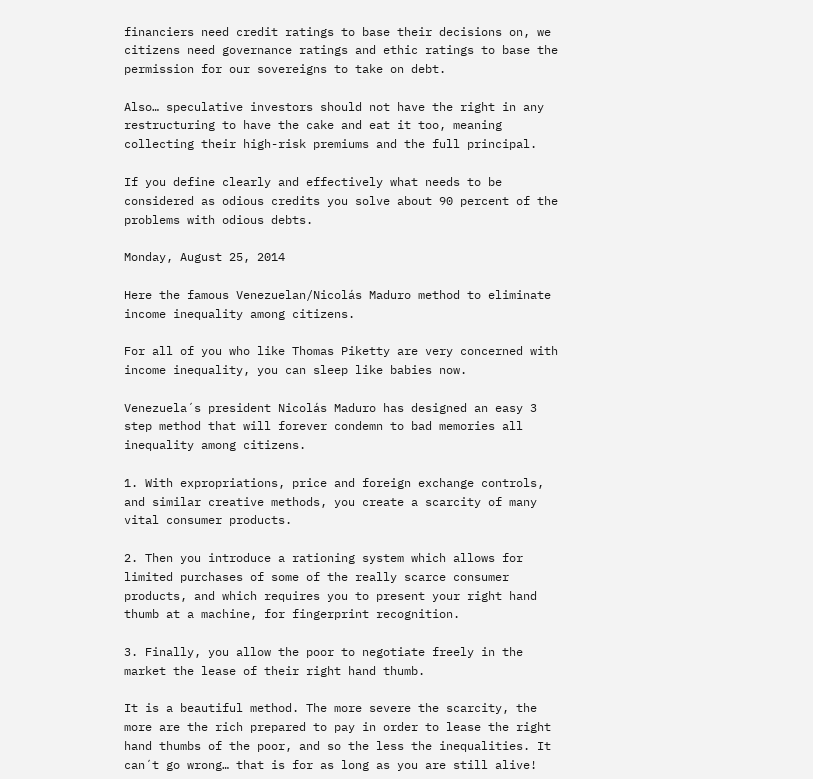financiers need credit ratings to base their decisions on, we citizens need governance ratings and ethic ratings to base the permission for our sovereigns to take on debt.

Also… speculative investors should not have the right in any restructuring to have the cake and eat it too, meaning collecting their high-risk premiums and the full principal.

If you define clearly and effectively what needs to be considered as odious credits you solve about 90 percent of the problems with odious debts.

Monday, August 25, 2014

Here the famous Venezuelan/Nicolás Maduro method to eliminate income inequality among citizens.

For all of you who like Thomas Piketty are very concerned with income inequality, you can sleep like babies now.

Venezuela´s president Nicolás Maduro has designed an easy 3 step method that will forever condemn to bad memories all inequality among citizens.

1. With expropriations, price and foreign exchange controls, and similar creative methods, you create a scarcity of many vital consumer products.

2. Then you introduce a rationing system which allows for limited purchases of some of the really scarce consumer products, and which requires you to present your right hand thumb at a machine, for fingerprint recognition.

3. Finally, you allow the poor to negotiate freely in the market the lease of their right hand thumb.

It is a beautiful method. The more severe the scarcity, the more are the rich prepared to pay in order to lease the right hand thumbs of the poor, and so the less the inequalities. It can´t go wrong… that is for as long as you are still alive!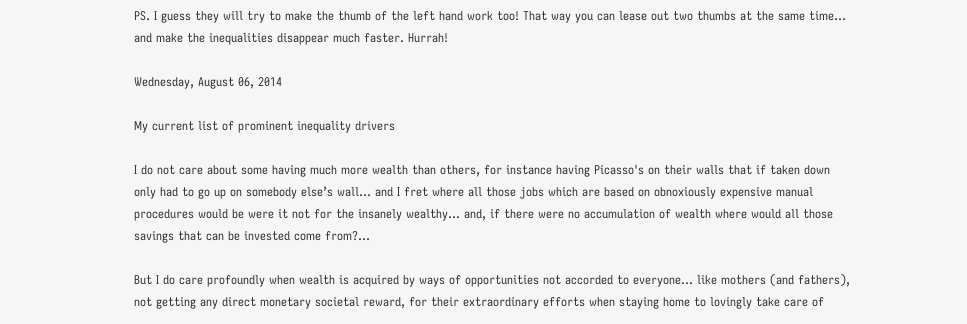PS. I guess they will try to make the thumb of the left hand work too! That way you can lease out two thumbs at the same time… and make the inequalities disappear much faster. Hurrah!

Wednesday, August 06, 2014

My current list of prominent inequality drivers

I do not care about some having much more wealth than others, for instance having Picasso's on their walls that if taken down only had to go up on somebody else’s wall… and I fret where all those jobs which are based on obnoxiously expensive manual procedures would be were it not for the insanely wealthy… and, if there were no accumulation of wealth where would all those savings that can be invested come from?...

But I do care profoundly when wealth is acquired by ways of opportunities not accorded to everyone... like mothers (and fathers), not getting any direct monetary societal reward, for their extraordinary efforts when staying home to lovingly take care of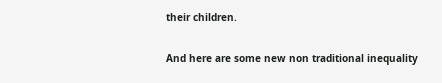their children.

And here are some new non traditional inequality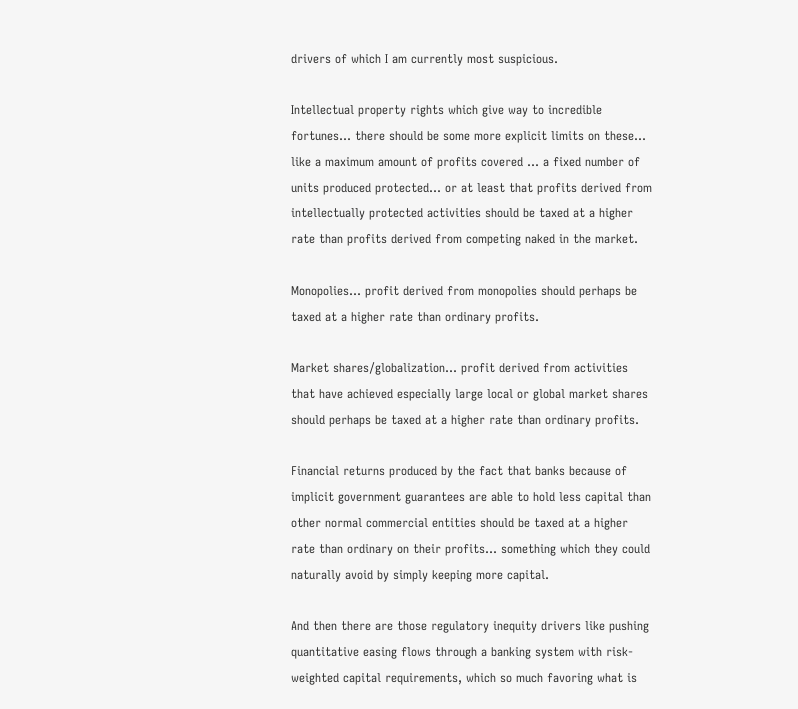drivers of which I am currently most suspicious.

Intellectual property rights which give way to incredible fortunes… there should be some more explicit limits on these… like a maximum amount of profits covered … a fixed number of units produced protected… or at least that profits derived from intellectually protected activities should be taxed at a higher rate than profits derived from competing naked in the market.

Monopolies… profit derived from monopolies should perhaps be taxed at a higher rate than ordinary profits.

Market shares/globalization… profit derived from activities that have achieved especially large local or global market shares should perhaps be taxed at a higher rate than ordinary profits.

Financial returns produced by the fact that banks because of implicit government guarantees are able to hold less capital than other normal commercial entities should be taxed at a higher rate than ordinary on their profits… something which they could naturally avoid by simply keeping more capital.

And then there are those regulatory inequity drivers like pushing quantitative easing flows through a banking system with risk-weighted capital requirements, which so much favoring what is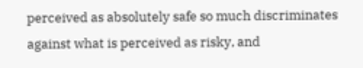perceived as absolutely safe so much discriminates against what is perceived as risky, and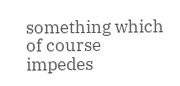something which of course impedes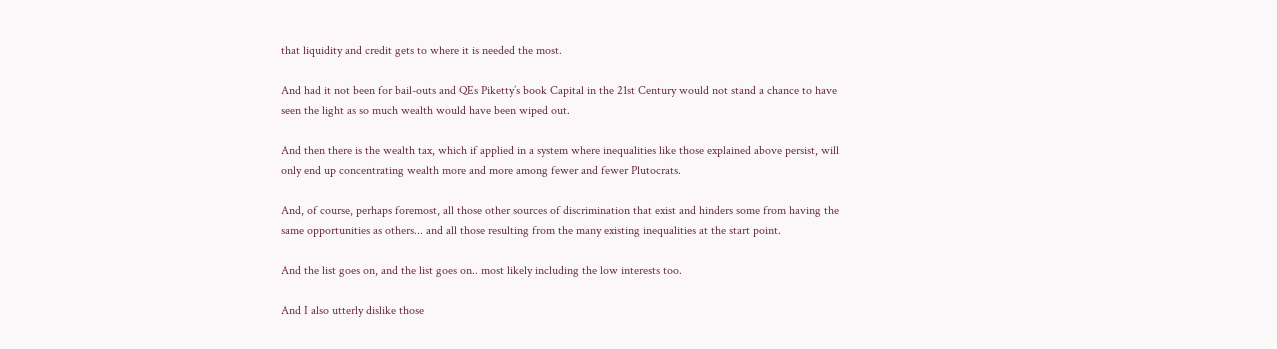that liquidity and credit gets to where it is needed the most.

And had it not been for bail-outs and QEs Piketty’s book Capital in the 21st Century would not stand a chance to have seen the light as so much wealth would have been wiped out.

And then there is the wealth tax, which if applied in a system where inequalities like those explained above persist, will only end up concentrating wealth more and more among fewer and fewer Plutocrats.

And, of course, perhaps foremost, all those other sources of discrimination that exist and hinders some from having the same opportunities as others... and all those resulting from the many existing inequalities at the start point.

And the list goes on, and the list goes on.. most likely including the low interests too.

And I also utterly dislike those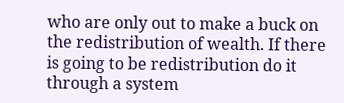who are only out to make a buck on the redistribution of wealth. If there is going to be redistribution do it through a system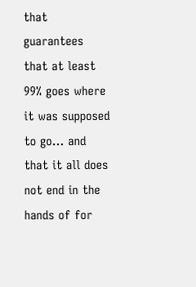that guarantees that at least 99% goes where it was supposed to go… and that it all does not end in the hands of for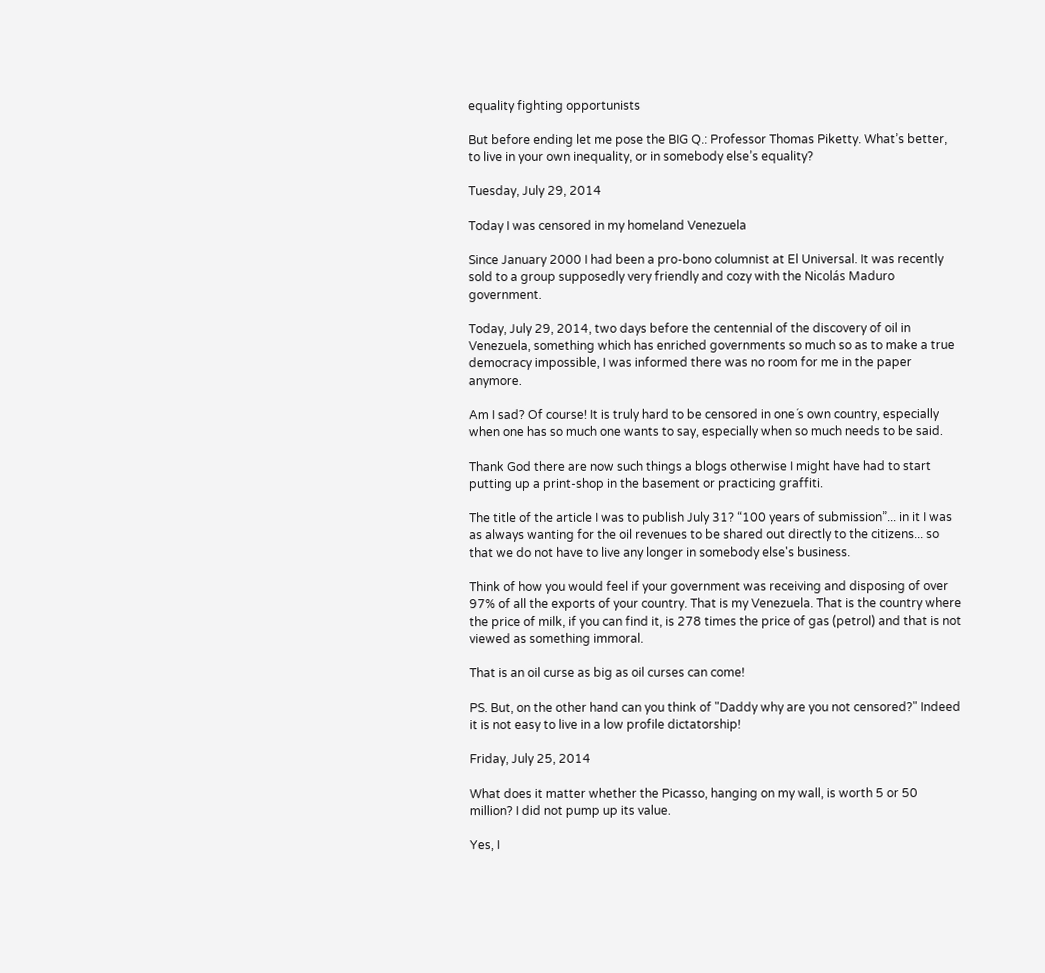equality fighting opportunists

But before ending let me pose the BIG Q.: Professor Thomas Piketty. What’s better, to live in your own inequality, or in somebody else’s equality?

Tuesday, July 29, 2014

Today I was censored in my homeland Venezuela

Since January 2000 I had been a pro-bono columnist at El Universal. It was recently sold to a group supposedly very friendly and cozy with the Nicolás Maduro government.

Today, July 29, 2014, two days before the centennial of the discovery of oil in Venezuela, something which has enriched governments so much so as to make a true democracy impossible, I was informed there was no room for me in the paper anymore.

Am I sad? Of course! It is truly hard to be censored in one´s own country, especially when one has so much one wants to say, especially when so much needs to be said.

Thank God there are now such things a blogs otherwise I might have had to start putting up a print-shop in the basement or practicing graffiti.

The title of the article I was to publish July 31? “100 years of submission”... in it I was as always wanting for the oil revenues to be shared out directly to the citizens... so that we do not have to live any longer in somebody else's business.

Think of how you would feel if your government was receiving and disposing of over 97% of all the exports of your country. That is my Venezuela. That is the country where the price of milk, if you can find it, is 278 times the price of gas (petrol) and that is not viewed as something immoral.

That is an oil curse as big as oil curses can come!

PS. But, on the other hand can you think of "Daddy why are you not censored?" Indeed it is not easy to live in a low profile dictatorship!

Friday, July 25, 2014

What does it matter whether the Picasso, hanging on my wall, is worth 5 or 50 million? I did not pump up its value.

Yes, I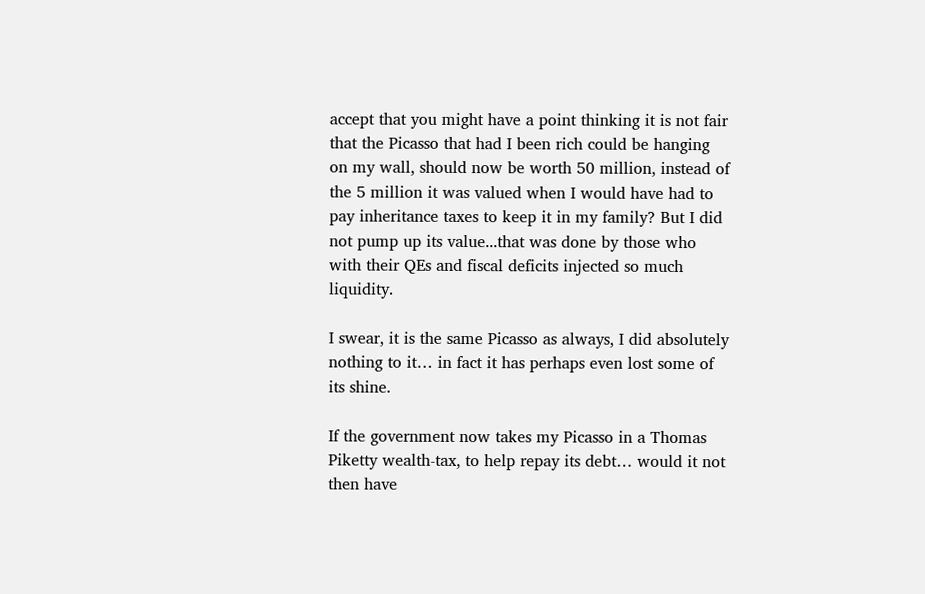accept that you might have a point thinking it is not fair that the Picasso that had I been rich could be hanging on my wall, should now be worth 50 million, instead of the 5 million it was valued when I would have had to pay inheritance taxes to keep it in my family? But I did not pump up its value...that was done by those who with their QEs and fiscal deficits injected so much liquidity.

I swear, it is the same Picasso as always, I did absolutely nothing to it… in fact it has perhaps even lost some of its shine.

If the government now takes my Picasso in a Thomas Piketty wealth-tax, to help repay its debt… would it not then have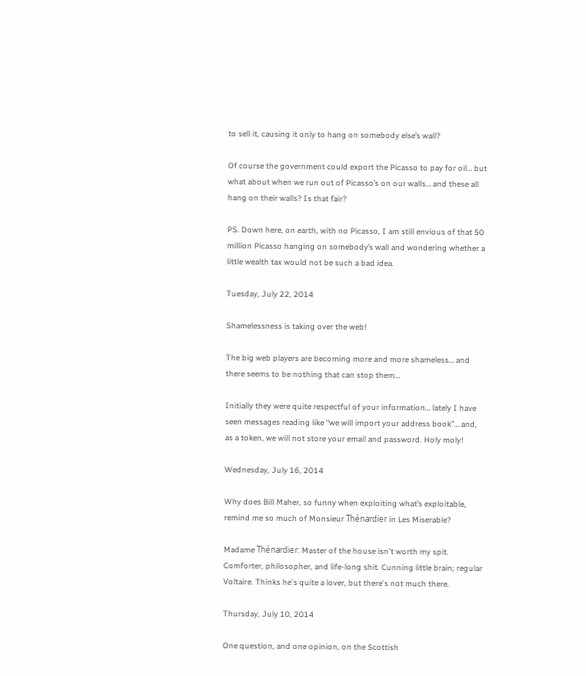to sell it, causing it only to hang on somebody else’s wall?

Of course the government could export the Picasso to pay for oil… but what about when we run out of Picasso’s on our walls… and these all hang on their walls? Is that fair?

PS. Down here, on earth, with no Picasso, I am still envious of that 50 million Picasso hanging on somebody’s wall and wondering whether a little wealth tax would not be such a bad idea.

Tuesday, July 22, 2014

Shamelessness is taking over the web!

The big web players are becoming more and more shameless… and there seems to be nothing that can stop them…

Initially they were quite respectful of your information… lately I have seen messages reading like “we will import your address book”… and, as a token, we will not store your email and password. Holy moly!

Wednesday, July 16, 2014

Why does Bill Maher, so funny when exploiting what’s exploitable, remind me so much of Monsieur Thénardier in Les Miserable?

Madame Thénardier: Master of the house isn't worth my spit. Comforter, philosopher, and life-long shit. Cunning little brain; regular Voltaire. Thinks he's quite a lover, but there's not much there.

Thursday, July 10, 2014

One question, and one opinion, on the Scottish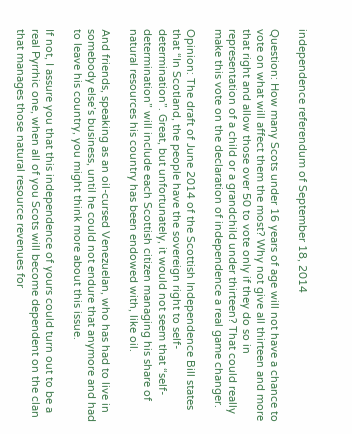independence referendum of September 18, 2014

Question: How many Scots under 16 years of age will not have a chance to vote on what will affect them the most? Why not give all thirteen and more that right and allow those over 50 to vote only if they do so in representation of a child or a grandchild under thirteen? That could really make this vote on the declaration of independence a real game changer.

Opinion: The draft of June 2014 of the Scottish Independence Bill states that “In Scotland, the people have the sovereign right to self-determination”. Great, but unfortunately, it would not seem that “self-determination” will include each Scottish citizen managing his share of natural resources his country has been endowed with, like oil.

And friends, speaking as an oil-cursed Venezuelan, who has had to live in somebody else’s business, until he could not endure that anymore and had to leave his country, you might think more about this issue.

If not, I assure you that this independence of yours could turn out to be a real Pyrrhic one, when all of you Scots will become dependent on the clan that manages those natural resource revenues for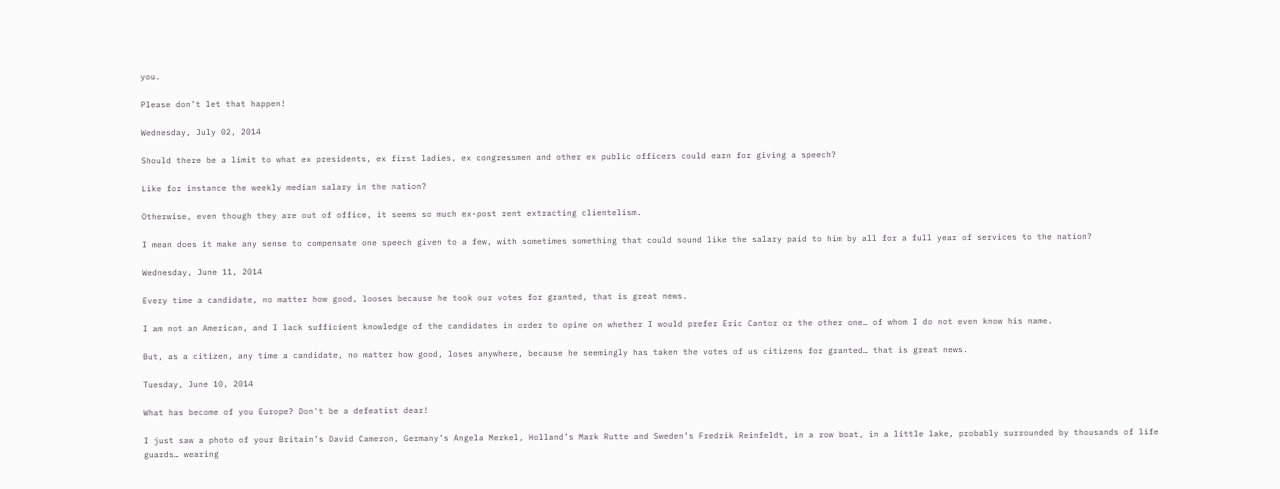you.

Please don’t let that happen!

Wednesday, July 02, 2014

Should there be a limit to what ex presidents, ex first ladies, ex congressmen and other ex public officers could earn for giving a speech?

Like for instance the weekly median salary in the nation?

Otherwise, even though they are out of office, it seems so much ex-post rent extracting clientelism.

I mean does it make any sense to compensate one speech given to a few, with sometimes something that could sound like the salary paid to him by all for a full year of services to the nation?

Wednesday, June 11, 2014

Every time a candidate, no matter how good, looses because he took our votes for granted, that is great news.

I am not an American, and I lack sufficient knowledge of the candidates in order to opine on whether I would prefer Eric Cantor or the other one… of whom I do not even know his name.

But, as a citizen, any time a candidate, no matter how good, loses anywhere, because he seemingly has taken the votes of us citizens for granted… that is great news.

Tuesday, June 10, 2014

What has become of you Europe? Don't be a defeatist dear!

I just saw a photo of your Britain’s David Cameron, Germany’s Angela Merkel, Holland’s Mark Rutte and Sweden’s Fredrik Reinfeldt, in a row boat, in a little lake, probably surrounded by thousands of life guards… wearing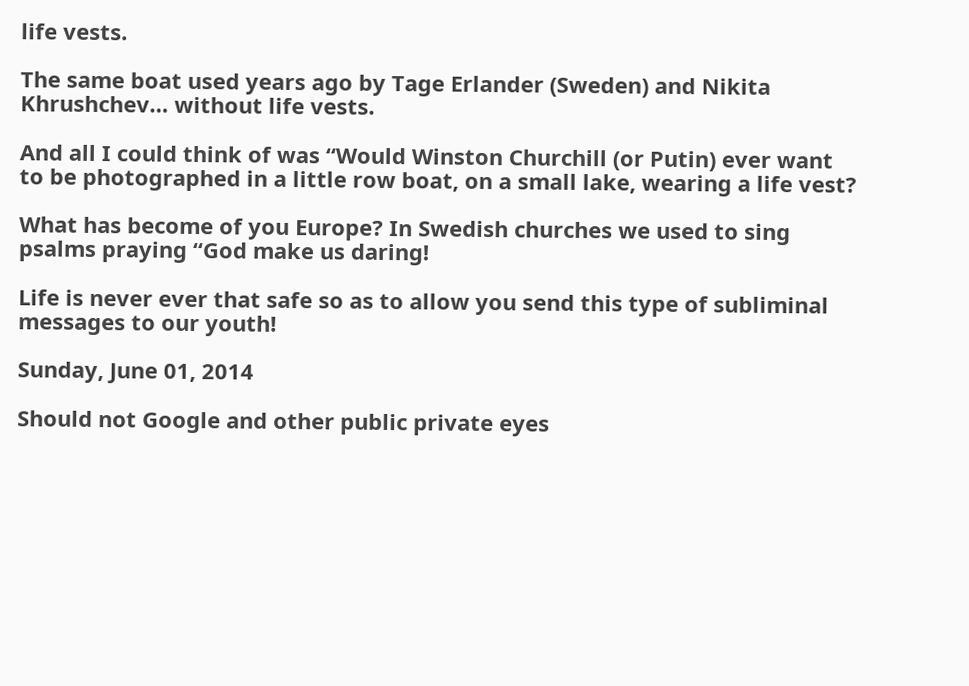life vests.

The same boat used years ago by Tage Erlander (Sweden) and Nikita Khrushchev… without life vests.

And all I could think of was “Would Winston Churchill (or Putin) ever want to be photographed in a little row boat, on a small lake, wearing a life vest?

What has become of you Europe? In Swedish churches we used to sing psalms praying “God make us daring!

Life is never ever that safe so as to allow you send this type of subliminal messages to our youth!

Sunday, June 01, 2014

Should not Google and other public private eyes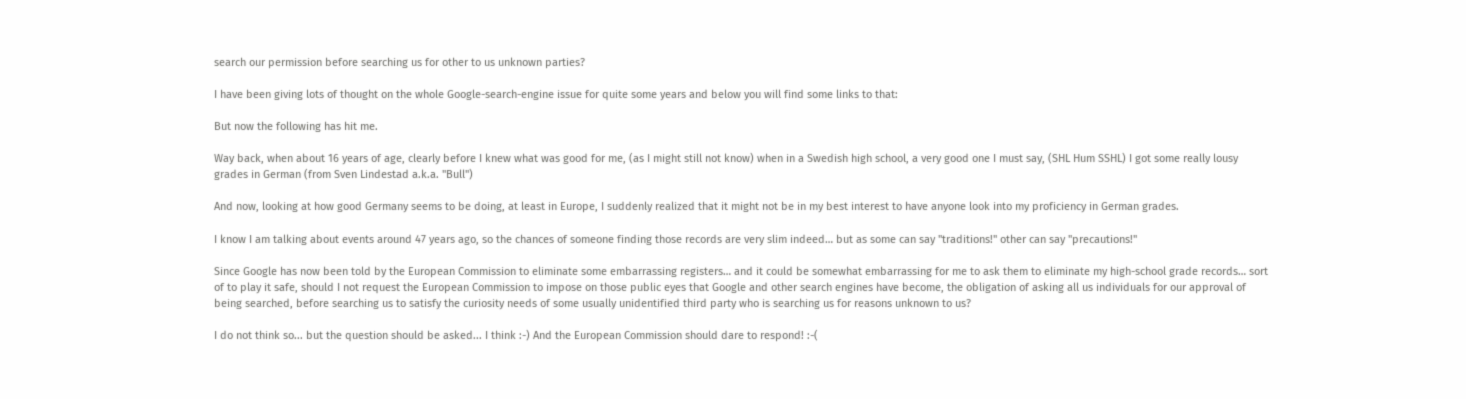search our permission before searching us for other to us unknown parties?

I have been giving lots of thought on the whole Google-search-engine issue for quite some years and below you will find some links to that:

But now the following has hit me.

Way back, when about 16 years of age, clearly before I knew what was good for me, (as I might still not know) when in a Swedish high school, a very good one I must say, (SHL Hum SSHL) I got some really lousy grades in German (from Sven Lindestad a.k.a. "Bull")

And now, looking at how good Germany seems to be doing, at least in Europe, I suddenly realized that it might not be in my best interest to have anyone look into my proficiency in German grades.

I know I am talking about events around 47 years ago, so the chances of someone finding those records are very slim indeed… but as some can say "traditions!" other can say "precautions!"

Since Google has now been told by the European Commission to eliminate some embarrassing registers… and it could be somewhat embarrassing for me to ask them to eliminate my high-school grade records… sort of to play it safe, should I not request the European Commission to impose on those public eyes that Google and other search engines have become, the obligation of asking all us individuals for our approval of being searched, before searching us to satisfy the curiosity needs of some usually unidentified third party who is searching us for reasons unknown to us?

I do not think so... but the question should be asked... I think :-) And the European Commission should dare to respond! :-(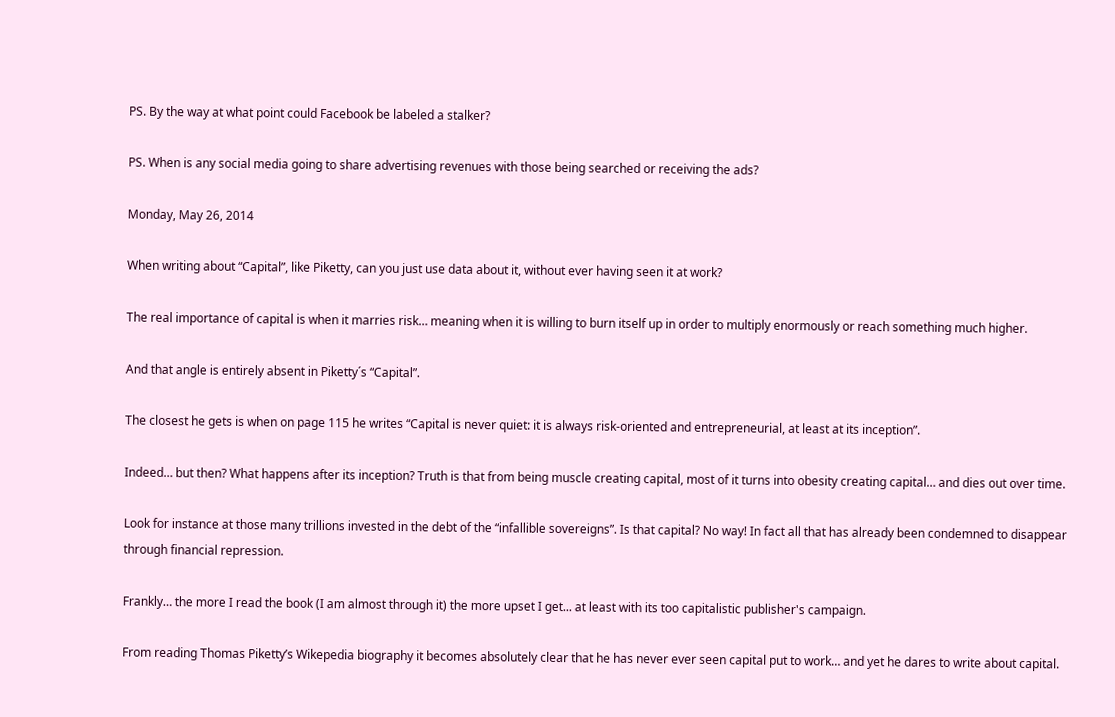PS. By the way at what point could Facebook be labeled a stalker?

PS. When is any social media going to share advertising revenues with those being searched or receiving the ads?

Monday, May 26, 2014

When writing about “Capital”, like Piketty, can you just use data about it, without ever having seen it at work?

The real importance of capital is when it marries risk… meaning when it is willing to burn itself up in order to multiply enormously or reach something much higher.

And that angle is entirely absent in Piketty´s “Capital”.

The closest he gets is when on page 115 he writes “Capital is never quiet: it is always risk-oriented and entrepreneurial, at least at its inception”.

Indeed… but then? What happens after its inception? Truth is that from being muscle creating capital, most of it turns into obesity creating capital… and dies out over time.

Look for instance at those many trillions invested in the debt of the “infallible sovereigns”. Is that capital? No way! In fact all that has already been condemned to disappear through financial repression.

Frankly… the more I read the book (I am almost through it) the more upset I get... at least with its too capitalistic publisher's campaign.

From reading Thomas Piketty’s Wikepedia biography it becomes absolutely clear that he has never ever seen capital put to work… and yet he dares to write about capital.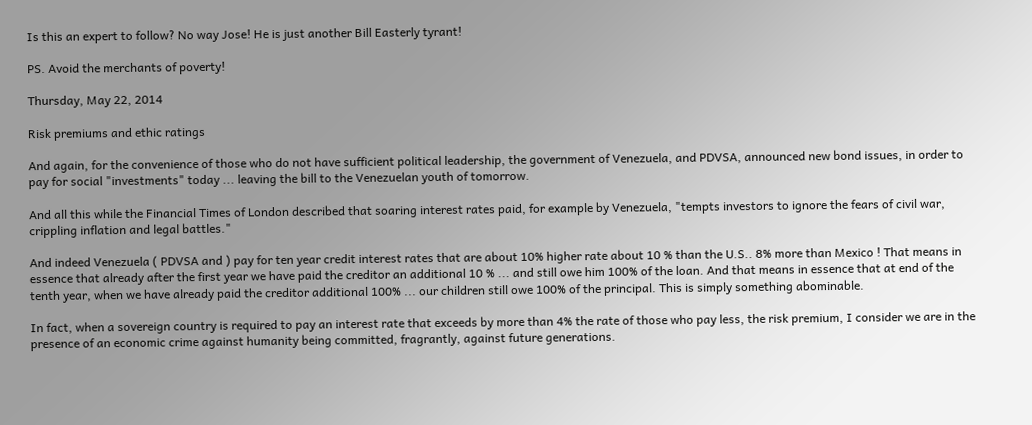Is this an expert to follow? No way Jose! He is just another Bill Easterly tyrant!

PS. Avoid the merchants of poverty!

Thursday, May 22, 2014

Risk premiums and ethic ratings

And again, for the convenience of those who do not have sufficient political leadership, the government of Venezuela, and PDVSA, announced new bond issues, in order to pay for social "investments" today ... leaving the bill to the Venezuelan youth of tomorrow.

And all this while the Financial Times of London described that soaring interest rates paid, for example by Venezuela, "tempts investors to ignore the fears of civil war, crippling inflation and legal battles."

And indeed Venezuela ( PDVSA and ) pay for ten year credit interest rates that are about 10% higher rate about 10 % than the U.S.. 8% more than Mexico ! That means in essence that already after the first year we have paid the creditor an additional 10 % ... and still owe him 100% of the loan. And that means in essence that at end of the tenth year, when we have already paid the creditor additional 100% ... our children still owe 100% of the principal. This is simply something abominable.

In fact, when a sovereign country is required to pay an interest rate that exceeds by more than 4% the rate of those who pay less, the risk premium, I consider we are in the presence of an economic crime against humanity being committed, fragrantly, against future generations.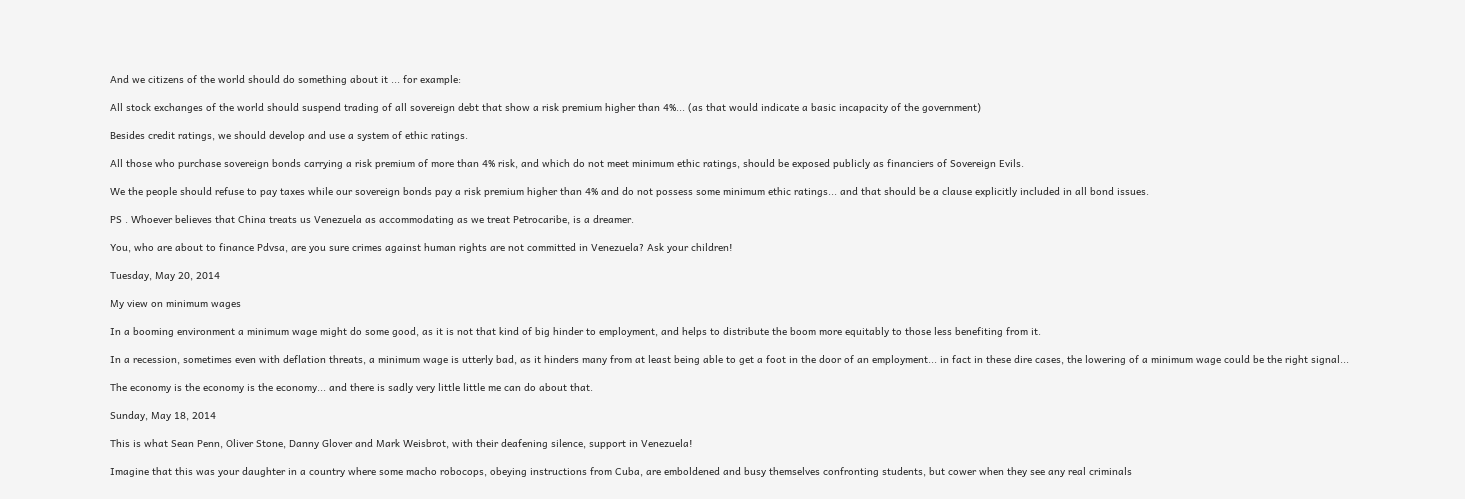And we citizens of the world should do something about it ... for example:

All stock exchanges of the world should suspend trading of all sovereign debt that show a risk premium higher than 4%... (as that would indicate a basic incapacity of the government)

Besides credit ratings, we should develop and use a system of ethic ratings.

All those who purchase sovereign bonds carrying a risk premium of more than 4% risk, and which do not meet minimum ethic ratings, should be exposed publicly as financiers of Sovereign Evils.

We the people should refuse to pay taxes while our sovereign bonds pay a risk premium higher than 4% and do not possess some minimum ethic ratings... and that should be a clause explicitly included in all bond issues.

PS . Whoever believes that China treats us Venezuela as accommodating as we treat Petrocaribe, is a dreamer.

You, who are about to finance Pdvsa, are you sure crimes against human rights are not committed in Venezuela? Ask your children!

Tuesday, May 20, 2014

My view on minimum wages

In a booming environment a minimum wage might do some good, as it is not that kind of big hinder to employment, and helps to distribute the boom more equitably to those less benefiting from it.

In a recession, sometimes even with deflation threats, a minimum wage is utterly bad, as it hinders many from at least being able to get a foot in the door of an employment... in fact in these dire cases, the lowering of a minimum wage could be the right signal...

The economy is the economy is the economy... and there is sadly very little little me can do about that.

Sunday, May 18, 2014

This is what Sean Penn, Oliver Stone, Danny Glover and Mark Weisbrot, with their deafening silence, support in Venezuela!

Imagine that this was your daughter in a country where some macho robocops, obeying instructions from Cuba, are emboldened and busy themselves confronting students, but cower when they see any real criminals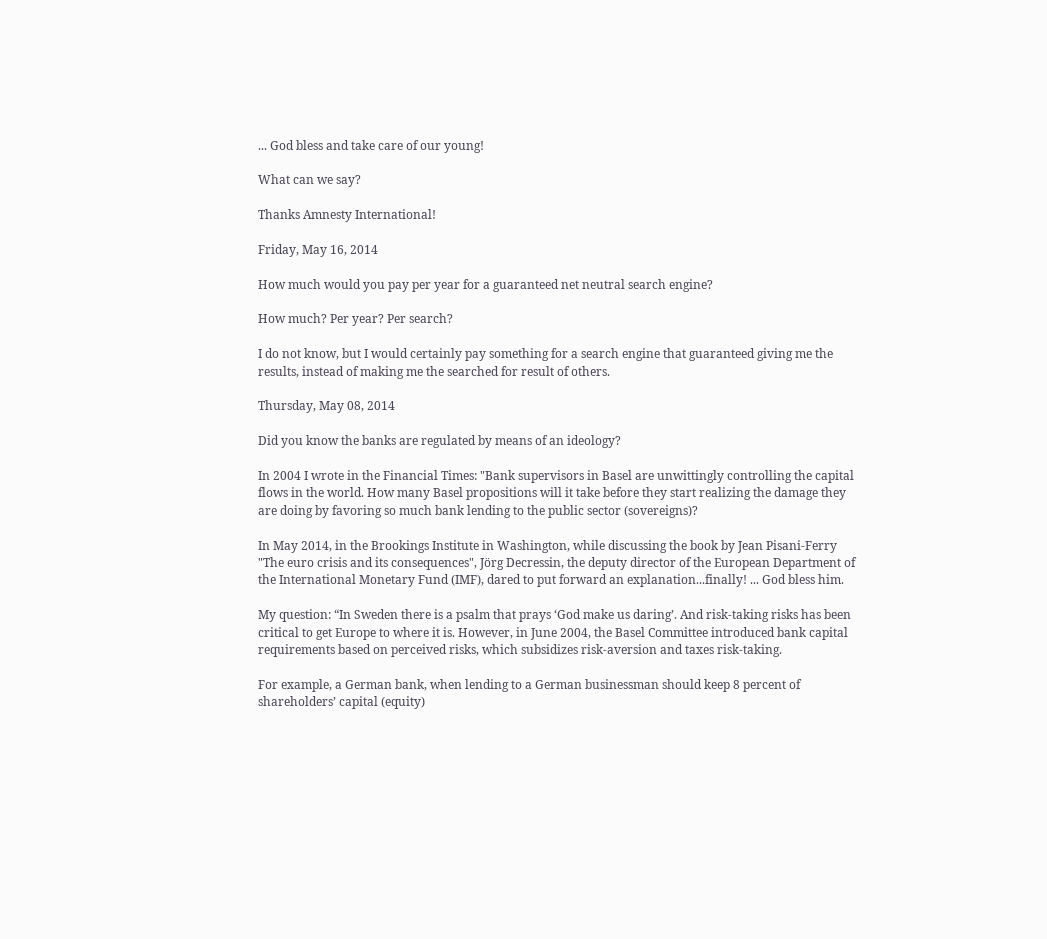... God bless and take care of our young!

What can we say?

Thanks Amnesty International!

Friday, May 16, 2014

How much would you pay per year for a guaranteed net neutral search engine?

How much? Per year? Per search?

I do not know, but I would certainly pay something for a search engine that guaranteed giving me the results, instead of making me the searched for result of others.

Thursday, May 08, 2014

Did you know the banks are regulated by means of an ideology?

In 2004 I wrote in the Financial Times: "Bank supervisors in Basel are unwittingly controlling the capital flows in the world. How many Basel propositions will it take before they start realizing the damage they are doing by favoring so much bank lending to the public sector (sovereigns)?

In May 2014, in the Brookings Institute in Washington, while discussing the book by Jean Pisani-Ferry "The euro crisis and its consequences", Jörg Decressin, the deputy director of the European Department of the International Monetary Fund (IMF), dared to put forward an explanation...finally! ... God bless him.

My question: “In Sweden there is a psalm that prays ‘God make us daring’. And risk-taking risks has been critical to get Europe to where it is. However, in June 2004, the Basel Committee introduced bank capital requirements based on perceived risks, which subsidizes risk-aversion and taxes risk-taking.

For example, a German bank, when lending to a German businessman should keep 8 percent of shareholders’ capital (equity)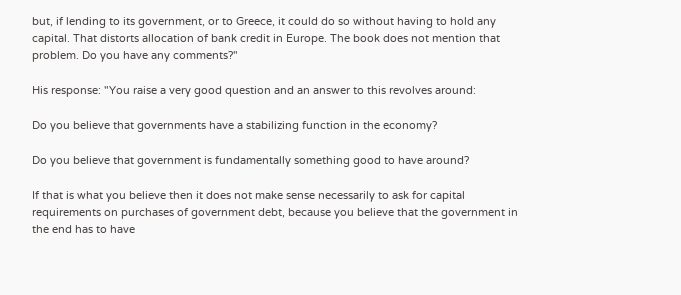but, if lending to its government, or to Greece, it could do so without having to hold any capital. That distorts allocation of bank credit in Europe. The book does not mention that problem. Do you have any comments?"

His response: "You raise a very good question and an answer to this revolves around:

Do you believe that governments have a stabilizing function in the economy?

Do you believe that government is fundamentally something good to have around?

If that is what you believe then it does not make sense necessarily to ask for capital requirements on purchases of government debt, because you believe that the government in the end has to have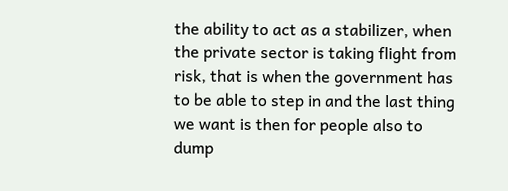the ability to act as a stabilizer, when the private sector is taking flight from risk, that is when the government has to be able to step in and the last thing we want is then for people also to dump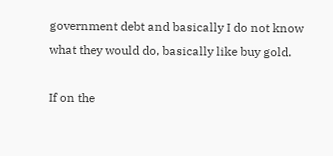government debt and basically I do not know what they would do, basically like buy gold.

If on the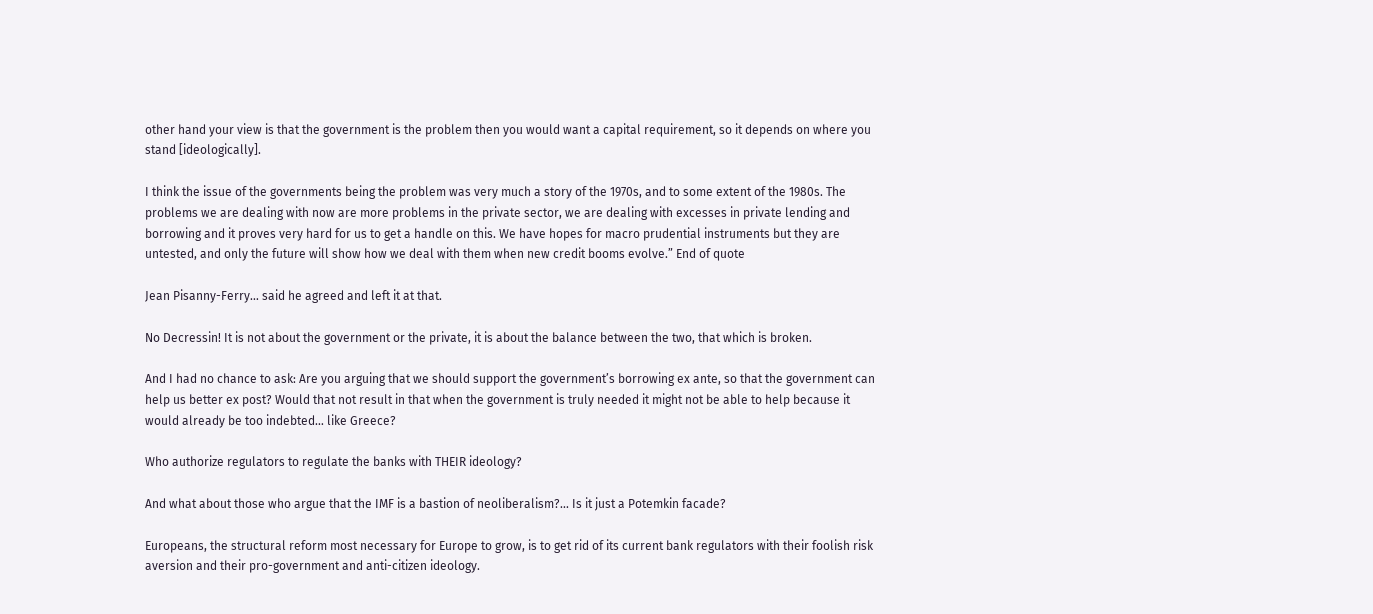other hand your view is that the government is the problem then you would want a capital requirement, so it depends on where you stand [ideologically].

I think the issue of the governments being the problem was very much a story of the 1970s, and to some extent of the 1980s. The problems we are dealing with now are more problems in the private sector, we are dealing with excesses in private lending and borrowing and it proves very hard for us to get a handle on this. We have hopes for macro prudential instruments but they are untested, and only the future will show how we deal with them when new credit booms evolve.” End of quote

Jean Pisanny-Ferry… said he agreed and left it at that.

No Decressin! It is not about the government or the private, it is about the balance between the two, that which is broken.

And I had no chance to ask: Are you arguing that we should support the government’s borrowing ex ante, so that the government can help us better ex post? Would that not result in that when the government is truly needed it might not be able to help because it would already be too indebted… like Greece?

Who authorize regulators to regulate the banks with THEIR ideology?

And what about those who argue that the IMF is a bastion of neoliberalism?... Is it just a Potemkin facade?

Europeans, the structural reform most necessary for Europe to grow, is to get rid of its current bank regulators with their foolish risk aversion and their pro-government and anti-citizen ideology.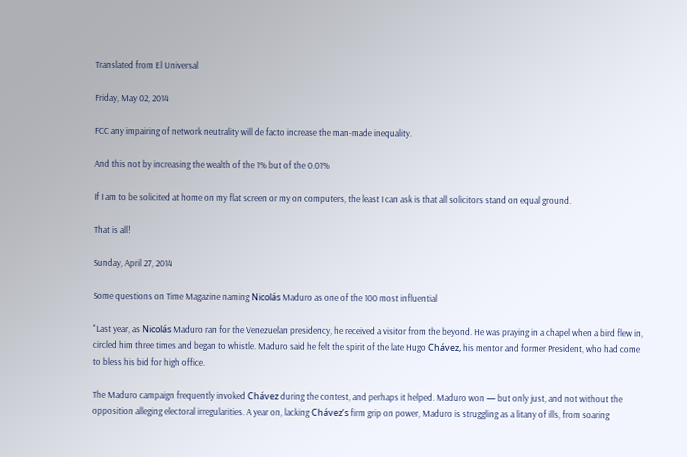Translated from El Universal

Friday, May 02, 2014

FCC any impairing of network neutrality will de facto increase the man-made inequality.

And this not by increasing the wealth of the 1% but of the 0.01%

If I am to be solicited at home on my flat screen or my on computers, the least I can ask is that all solicitors stand on equal ground.

That is all!

Sunday, April 27, 2014

Some questions on Time Magazine naming Nicolás Maduro as one of the 100 most influential

"Last year, as Nicolás Maduro ran for the Venezuelan presidency, he received a visitor from the beyond. He was praying in a chapel when a bird flew in, circled him three times and began to whistle. Maduro said he felt the spirit of the late Hugo Chávez, his mentor and former President, who had come to bless his bid for high office.

The Maduro campaign frequently invoked Chávez during the contest, and perhaps it helped. Maduro won — but only just, and not without the opposition alleging electoral irregularities. A year on, lacking Chávez’s firm grip on power, Maduro is struggling as a litany of ills, from soaring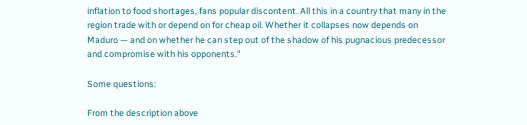inflation to food shortages, fans popular discontent. All this in a country that many in the region trade with or depend on for cheap oil. Whether it collapses now depends on Maduro — and on whether he can step out of the shadow of his pugnacious predecessor and compromise with his opponents."

Some questions:

From the description above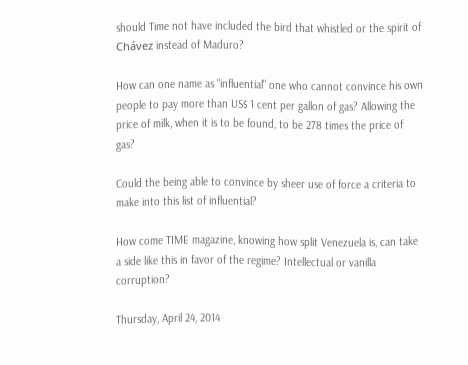should Time not have included the bird that whistled or the spirit of Chávez instead of Maduro?

How can one name as "influential" one who cannot convince his own people to pay more than US$ 1 cent per gallon of gas? Allowing the price of milk, when it is to be found, to be 278 times the price of gas?

Could the being able to convince by sheer use of force a criteria to make into this list of influential?

How come TIME magazine, knowing how split Venezuela is, can take a side like this in favor of the regime? Intellectual or vanilla corruption?

Thursday, April 24, 2014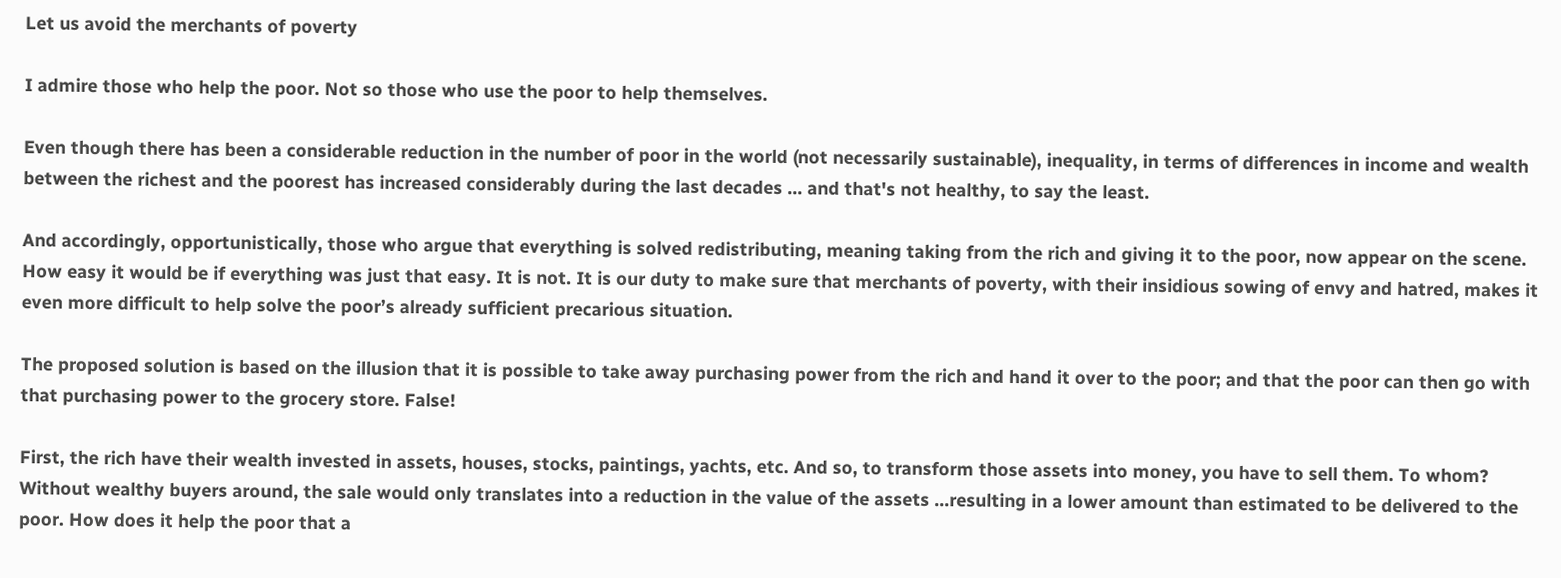Let us avoid the merchants of poverty

I admire those who help the poor. Not so those who use the poor to help themselves.

Even though there has been a considerable reduction in the number of poor in the world (not necessarily sustainable), inequality, in terms of differences in income and wealth between the richest and the poorest has increased considerably during the last decades ... and that's not healthy, to say the least.

And accordingly, opportunistically, those who argue that everything is solved redistributing, meaning taking from the rich and giving it to the poor, now appear on the scene. How easy it would be if everything was just that easy. It is not. It is our duty to make sure that merchants of poverty, with their insidious sowing of envy and hatred, makes it even more difficult to help solve the poor’s already sufficient precarious situation.

The proposed solution is based on the illusion that it is possible to take away purchasing power from the rich and hand it over to the poor; and that the poor can then go with that purchasing power to the grocery store. False!

First, the rich have their wealth invested in assets, houses, stocks, paintings, yachts, etc. And so, to transform those assets into money, you have to sell them. To whom? Without wealthy buyers around, the sale would only translates into a reduction in the value of the assets ...resulting in a lower amount than estimated to be delivered to the poor. How does it help the poor that a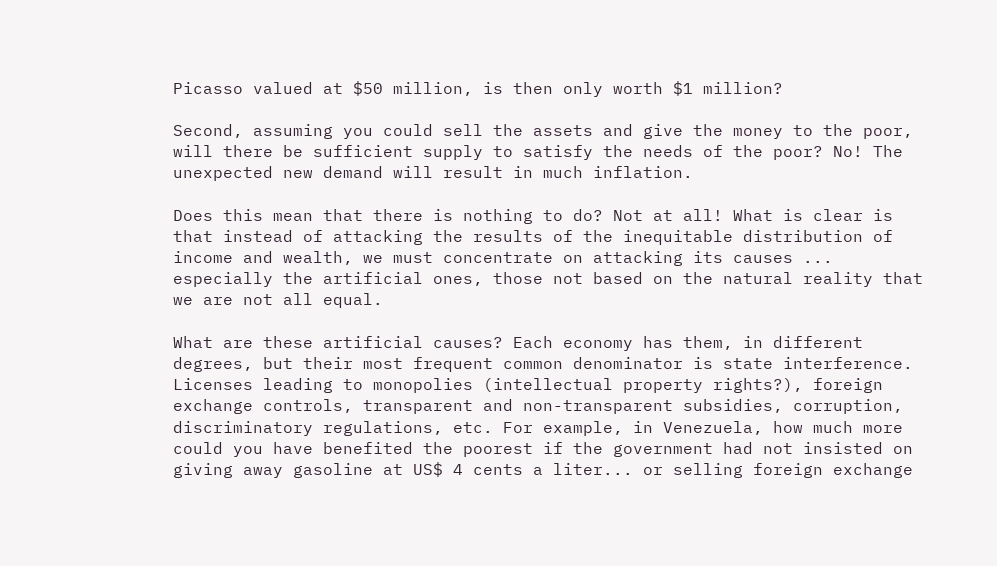Picasso valued at $50 million, is then only worth $1 million?

Second, assuming you could sell the assets and give the money to the poor, will there be sufficient supply to satisfy the needs of the poor? No! The unexpected new demand will result in much inflation.

Does this mean that there is nothing to do? Not at all! What is clear is that instead of attacking the results of the inequitable distribution of income and wealth, we must concentrate on attacking its causes ... especially the artificial ones, those not based on the natural reality that we are not all equal.

What are these artificial causes? Each economy has them, in different degrees, but their most frequent common denominator is state interference. Licenses leading to monopolies (intellectual property rights?), foreign exchange controls, transparent and non-transparent subsidies, corruption, discriminatory regulations, etc. For example, in Venezuela, how much more could you have benefited the poorest if the government had not insisted on giving away gasoline at US$ 4 cents a liter... or selling foreign exchange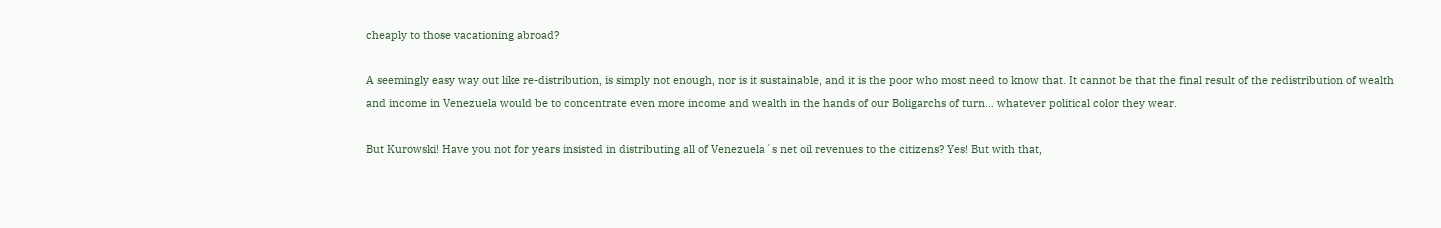cheaply to those vacationing abroad?

A seemingly easy way out like re-distribution, is simply not enough, nor is it sustainable, and it is the poor who most need to know that. It cannot be that the final result of the redistribution of wealth and income in Venezuela would be to concentrate even more income and wealth in the hands of our Boligarchs of turn… whatever political color they wear.

But Kurowski! Have you not for years insisted in distributing all of Venezuela´s net oil revenues to the citizens? Yes! But with that,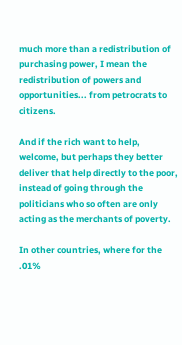much more than a redistribution of purchasing power, I mean the redistribution of powers and opportunities... from petrocrats to citizens.

And if the rich want to help, welcome, but perhaps they better deliver that help directly to the poor, instead of going through the politicians who so often are only acting as the merchants of poverty.

In other countries, where for the .01%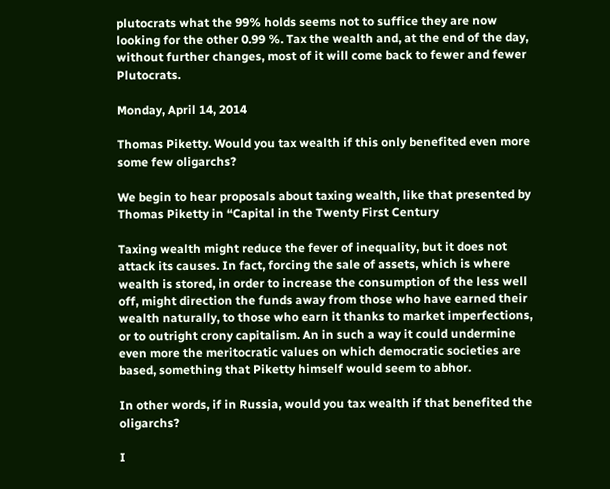plutocrats what the 99% holds seems not to suffice they are now looking for the other 0.99 %. Tax the wealth and, at the end of the day, without further changes, most of it will come back to fewer and fewer Plutocrats.

Monday, April 14, 2014

Thomas Piketty. Would you tax wealth if this only benefited even more some few oligarchs?

We begin to hear proposals about taxing wealth, like that presented by Thomas Piketty in “Capital in the Twenty First Century

Taxing wealth might reduce the fever of inequality, but it does not attack its causes. In fact, forcing the sale of assets, which is where wealth is stored, in order to increase the consumption of the less well off, might direction the funds away from those who have earned their wealth naturally, to those who earn it thanks to market imperfections, or to outright crony capitalism. An in such a way it could undermine even more the meritocratic values on which democratic societies are based, something that Piketty himself would seem to abhor.

In other words, if in Russia, would you tax wealth if that benefited the oligarchs?

I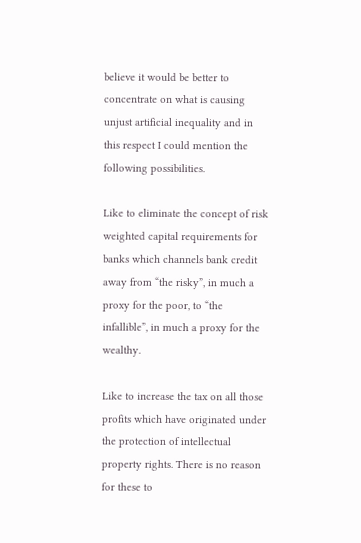believe it would be better to concentrate on what is causing unjust artificial inequality and in this respect I could mention the following possibilities.

Like to eliminate the concept of risk weighted capital requirements for banks which channels bank credit away from “the risky”, in much a proxy for the poor, to “the infallible”, in much a proxy for the wealthy.

Like to increase the tax on all those profits which have originated under the protection of intellectual property rights. There is no reason for these to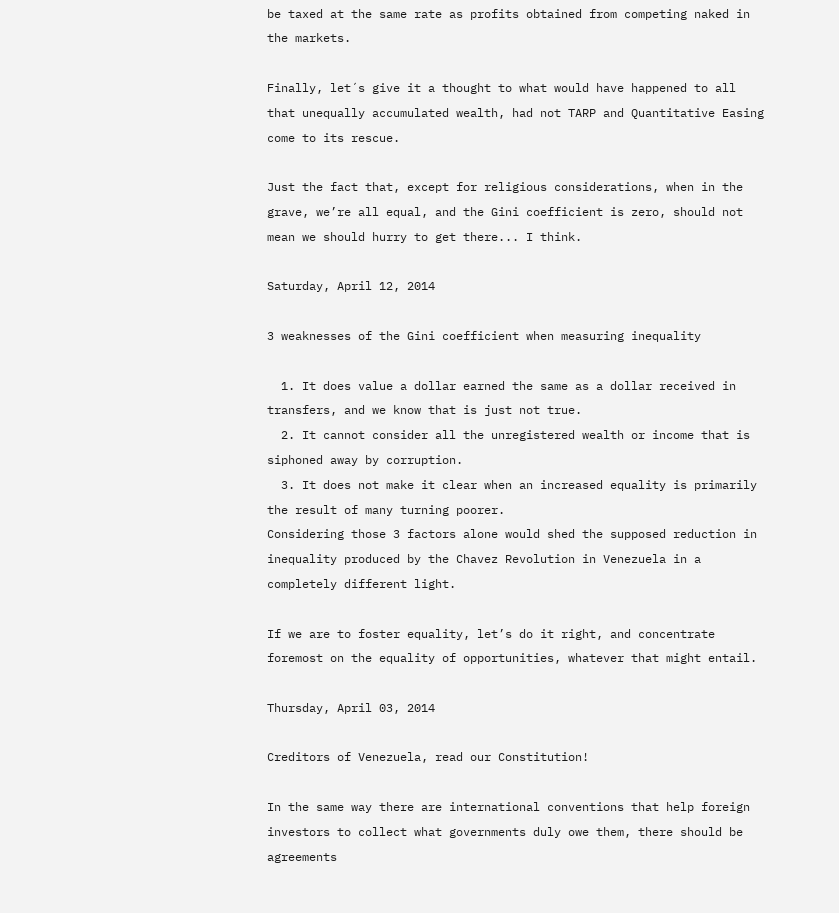be taxed at the same rate as profits obtained from competing naked in the markets.

Finally, let´s give it a thought to what would have happened to all that unequally accumulated wealth, had not TARP and Quantitative Easing come to its rescue.

Just the fact that, except for religious considerations, when in the grave, we’re all equal, and the Gini coefficient is zero, should not mean we should hurry to get there... I think.

Saturday, April 12, 2014

3 weaknesses of the Gini coefficient when measuring inequality

  1. It does value a dollar earned the same as a dollar received in transfers, and we know that is just not true.
  2. It cannot consider all the unregistered wealth or income that is siphoned away by corruption.
  3. It does not make it clear when an increased equality is primarily the result of many turning poorer.
Considering those 3 factors alone would shed the supposed reduction in inequality produced by the Chavez Revolution in Venezuela in a completely different light.

If we are to foster equality, let’s do it right, and concentrate foremost on the equality of opportunities, whatever that might entail.

Thursday, April 03, 2014

Creditors of Venezuela, read our Constitution!

In the same way there are international conventions that help foreign investors to collect what governments duly owe them, there should be agreements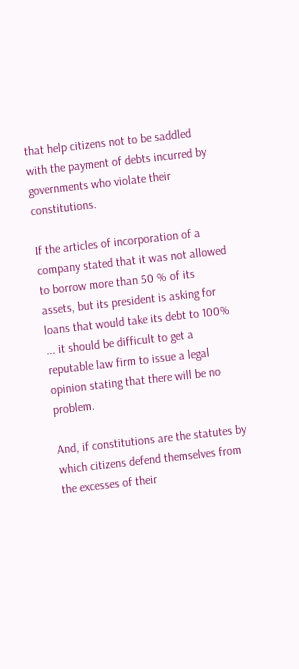that help citizens not to be saddled with the payment of debts incurred by governments who violate their constitutions.

If the articles of incorporation of a company stated that it was not allowed to borrow more than 50 % of its assets, but its president is asking for loans that would take its debt to 100% ... it should be difficult to get a reputable law firm to issue a legal opinion stating that there will be no problem.

And, if constitutions are the statutes by which citizens defend themselves from the excesses of their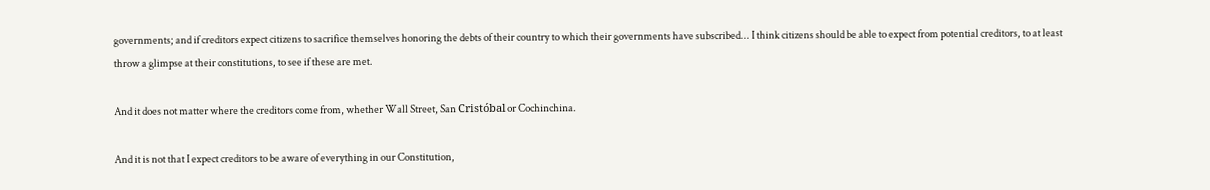governments; and if creditors expect citizens to sacrifice themselves honoring the debts of their country to which their governments have subscribed... I think citizens should be able to expect from potential creditors, to at least throw a glimpse at their constitutions, to see if these are met.

And it does not matter where the creditors come from, whether Wall Street, San Cristóbal or Cochinchina.

And it is not that I expect creditors to be aware of everything in our Constitution,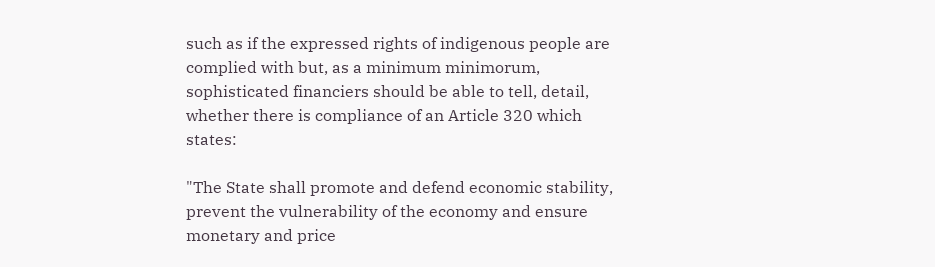such as if the expressed rights of indigenous people are complied with but, as a minimum minimorum, sophisticated financiers should be able to tell, detail, whether there is compliance of an Article 320 which states:

"The State shall promote and defend economic stability, prevent the vulnerability of the economy and ensure monetary and price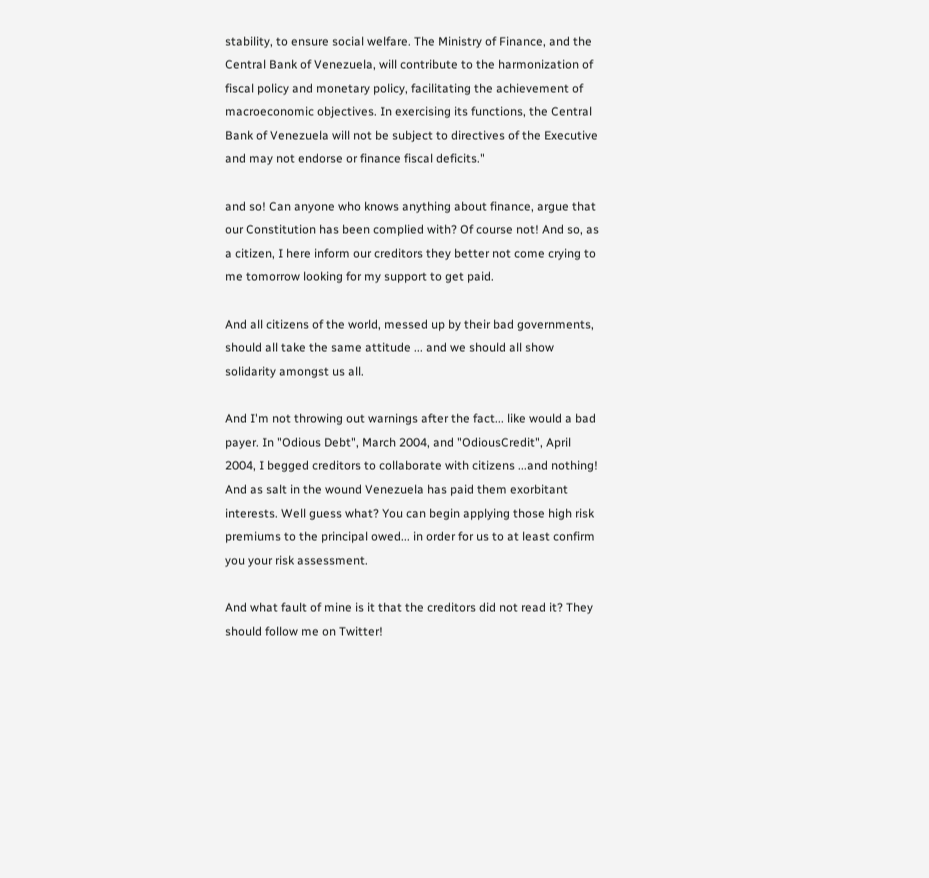stability, to ensure social welfare. The Ministry of Finance, and the Central Bank of Venezuela, will contribute to the harmonization of fiscal policy and monetary policy, facilitating the achievement of macroeconomic objectives. In exercising its functions, the Central Bank of Venezuela will not be subject to directives of the Executive and may not endorse or finance fiscal deficits."

and so! Can anyone who knows anything about finance, argue that our Constitution has been complied with? Of course not! And so, as a citizen, I here inform our creditors they better not come crying to me tomorrow looking for my support to get paid.

And all citizens of the world, messed up by their bad governments, should all take the same attitude ... and we should all show solidarity amongst us all.

And I'm not throwing out warnings after the fact... like would a bad payer. In "Odious Debt", March 2004, and "OdiousCredit", April 2004, I begged creditors to collaborate with citizens ...and nothing! And as salt in the wound Venezuela has paid them exorbitant interests. Well guess what? You can begin applying those high risk premiums to the principal owed... in order for us to at least confirm you your risk assessment.

And what fault of mine is it that the creditors did not read it? They should follow me on Twitter!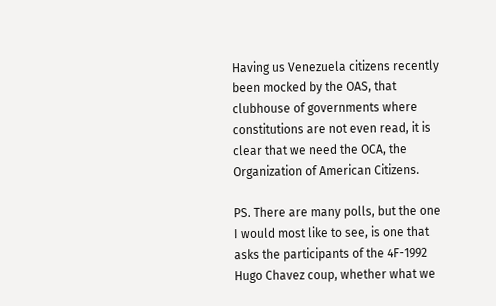Having us Venezuela citizens recently been mocked by the OAS, that clubhouse of governments where constitutions are not even read, it is clear that we need the OCA, the Organization of American Citizens.

PS. There are many polls, but the one I would most like to see, is one that asks the participants of the 4F-1992 Hugo Chavez coup, whether what we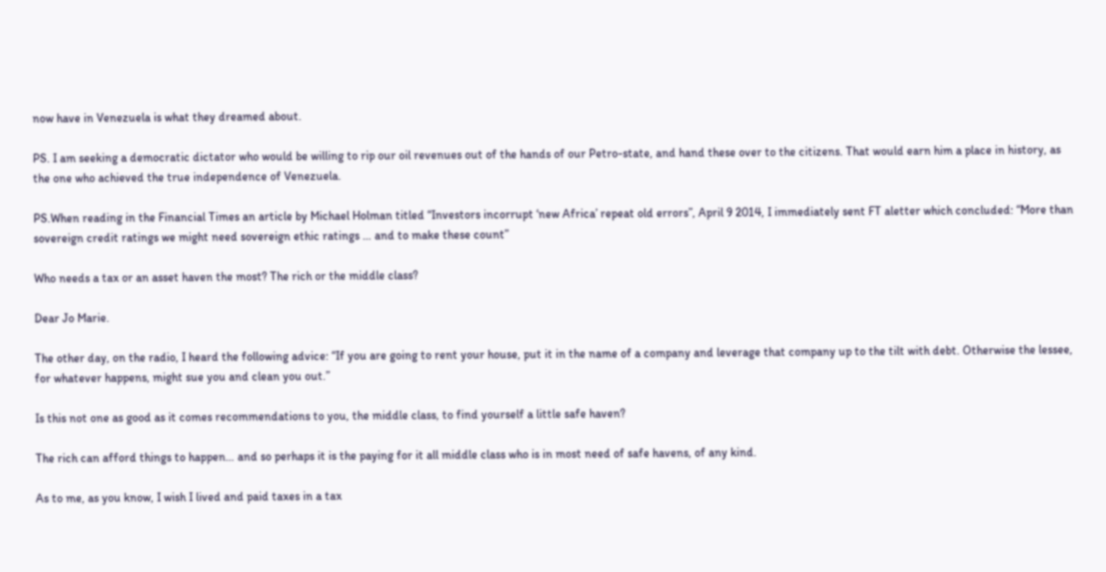now have in Venezuela is what they dreamed about.

PS. I am seeking a democratic dictator who would be willing to rip our oil revenues out of the hands of our Petro-state, and hand these over to the citizens. That would earn him a place in history, as the one who achieved the true independence of Venezuela.

PS.When reading in the Financial Times an article by Michael Holman titled “Investors incorrupt ‘new Africa’ repeat old errors”, April 9 2014, I immediately sent FT aletter which concluded: “More than sovereign credit ratings we might need sovereign ethic ratings … and to make these count”

Who needs a tax or an asset haven the most? The rich or the middle class?

Dear Jo Marie.

The other day, on the radio, I heard the following advice: “If you are going to rent your house, put it in the name of a company and leverage that company up to the tilt with debt. Otherwise the lessee, for whatever happens, might sue you and clean you out.”

Is this not one as good as it comes recommendations to you, the middle class, to find yourself a little safe haven?

The rich can afford things to happen… and so perhaps it is the paying for it all middle class who is in most need of safe havens, of any kind.

As to me, as you know, I wish I lived and paid taxes in a tax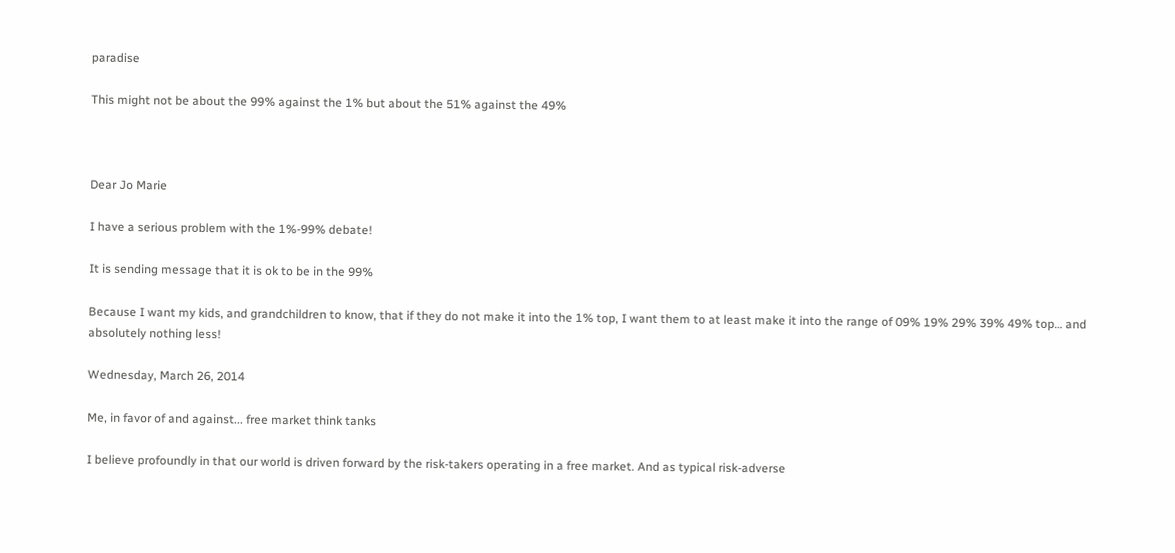paradise

This might not be about the 99% against the 1% but about the 51% against the 49%



Dear Jo Marie

I have a serious problem with the 1%-99% debate!

It is sending message that it is ok to be in the 99%

Because I want my kids, and grandchildren to know, that if they do not make it into the 1% top, I want them to at least make it into the range of 09% 19% 29% 39% 49% top… and absolutely nothing less!

Wednesday, March 26, 2014

Me, in favor of and against... free market think tanks

I believe profoundly in that our world is driven forward by the risk-takers operating in a free market. And as typical risk-adverse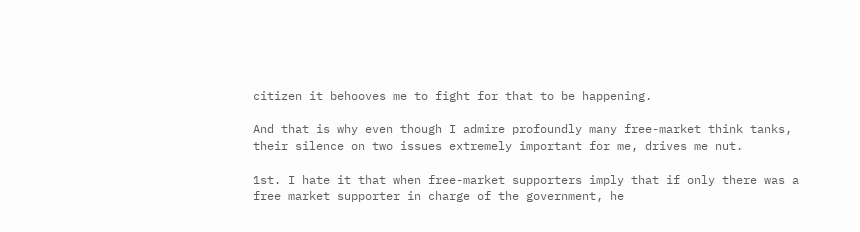citizen it behooves me to fight for that to be happening.

And that is why even though I admire profoundly many free-market think tanks, their silence on two issues extremely important for me, drives me nut.

1st. I hate it that when free-market supporters imply that if only there was a free market supporter in charge of the government, he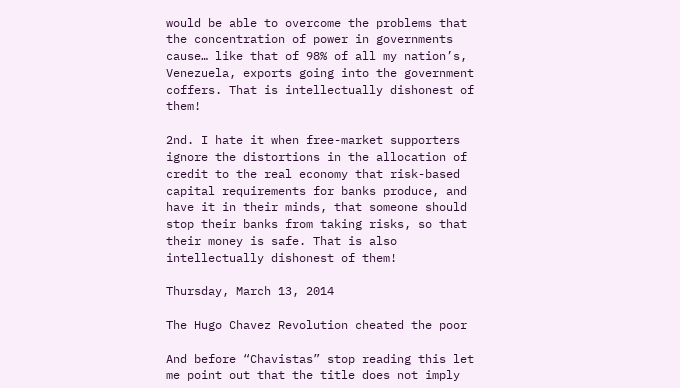would be able to overcome the problems that the concentration of power in governments cause… like that of 98% of all my nation’s, Venezuela, exports going into the government coffers. That is intellectually dishonest of them!

2nd. I hate it when free-market supporters ignore the distortions in the allocation of credit to the real economy that risk-based capital requirements for banks produce, and have it in their minds, that someone should stop their banks from taking risks, so that their money is safe. That is also intellectually dishonest of them!

Thursday, March 13, 2014

The Hugo Chavez Revolution cheated the poor

And before “Chavistas” stop reading this let me point out that the title does not imply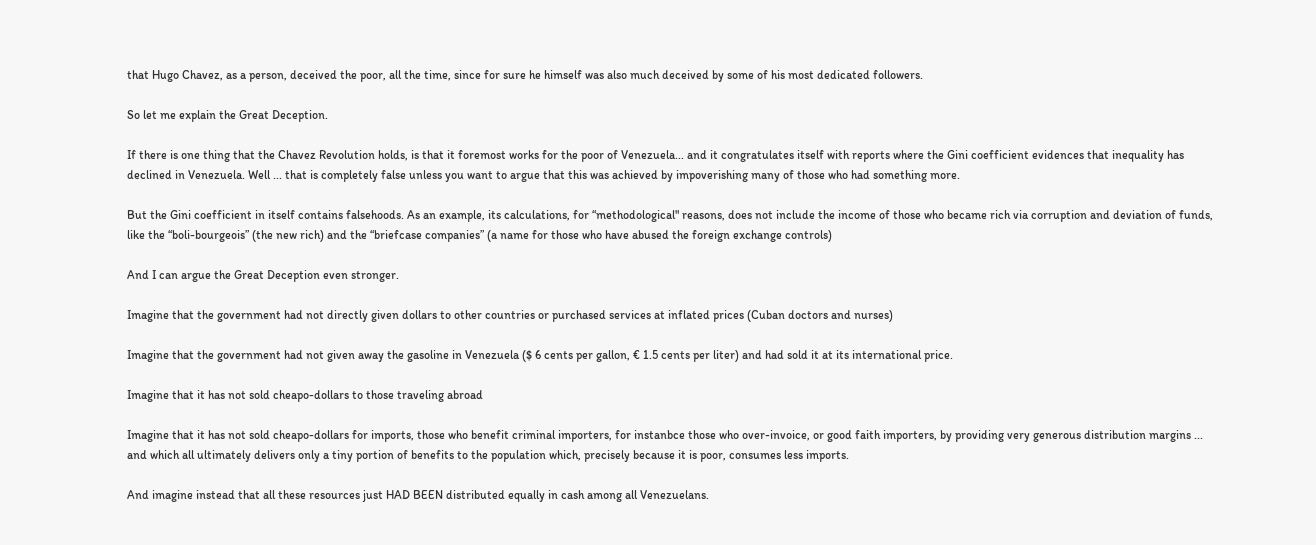that Hugo Chavez, as a person, deceived the poor, all the time, since for sure he himself was also much deceived by some of his most dedicated followers.

So let me explain the Great Deception.

If there is one thing that the Chavez Revolution holds, is that it foremost works for the poor of Venezuela... and it congratulates itself with reports where the Gini coefficient evidences that inequality has declined in Venezuela. Well ... that is completely false unless you want to argue that this was achieved by impoverishing many of those who had something more.

But the Gini coefficient in itself contains falsehoods. As an example, its calculations, for “methodological" reasons, does not include the income of those who became rich via corruption and deviation of funds, like the “boli-bourgeois” (the new rich) and the “briefcase companies” (a name for those who have abused the foreign exchange controls)

And I can argue the Great Deception even stronger.

Imagine that the government had not directly given dollars to other countries or purchased services at inflated prices (Cuban doctors and nurses)

Imagine that the government had not given away the gasoline in Venezuela ($ 6 cents per gallon, € 1.5 cents per liter) and had sold it at its international price.

Imagine that it has not sold cheapo-dollars to those traveling abroad

Imagine that it has not sold cheapo-dollars for imports, those who benefit criminal importers, for instanbce those who over-invoice, or good faith importers, by providing very generous distribution margins ... and which all ultimately delivers only a tiny portion of benefits to the population which, precisely because it is poor, consumes less imports.

And imagine instead that all these resources just HAD BEEN distributed equally in cash among all Venezuelans.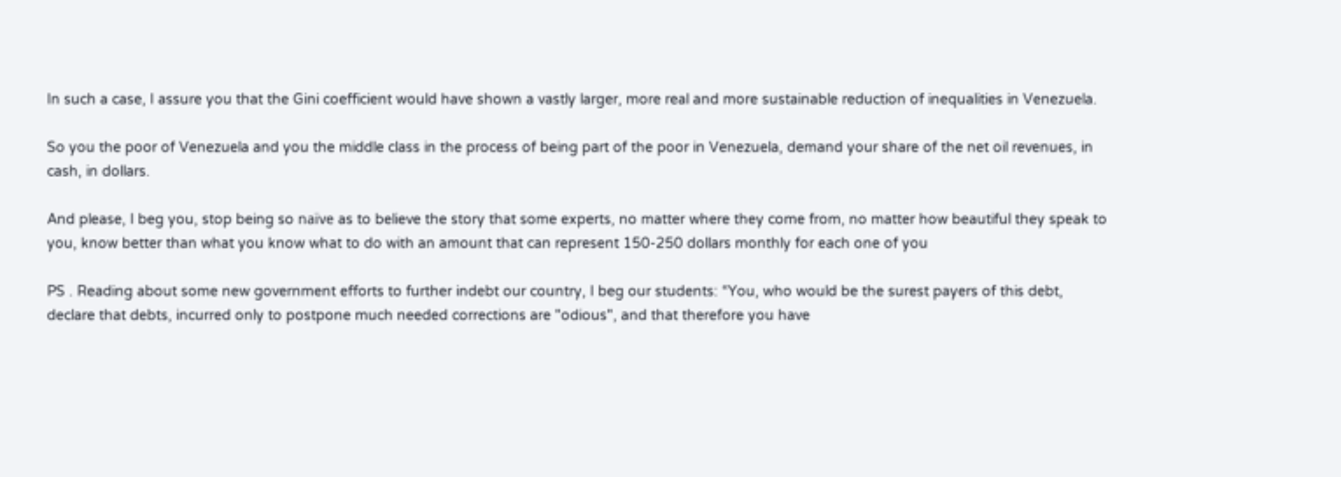In such a case, I assure you that the Gini coefficient would have shown a vastly larger, more real and more sustainable reduction of inequalities in Venezuela.

So you the poor of Venezuela and you the middle class in the process of being part of the poor in Venezuela, demand your share of the net oil revenues, in cash, in dollars.

And please, I beg you, stop being so naïve as to believe the story that some experts, no matter where they come from, no matter how beautiful they speak to you, know better than what you know what to do with an amount that can represent 150-250 dollars monthly for each one of you

PS . Reading about some new government efforts to further indebt our country, I beg our students: “You, who would be the surest payers of this debt, declare that debts, incurred only to postpone much needed corrections are "odious", and that therefore you have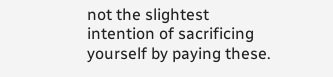not the slightest intention of sacrificing yourself by paying these.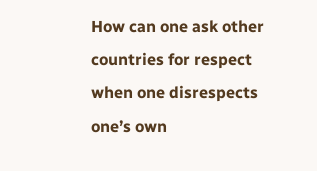How can one ask other countries for respect when one disrespects one’s own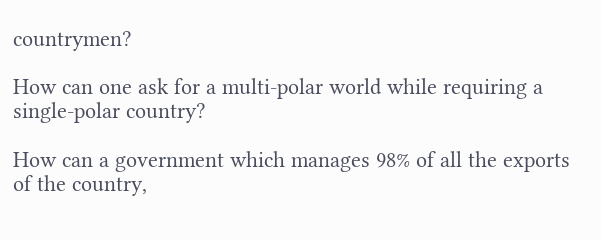countrymen?

How can one ask for a multi-polar world while requiring a single-polar country?

How can a government which manages 98% of all the exports of the country,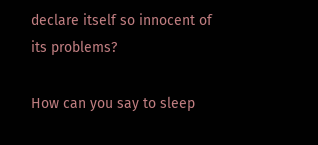declare itself so innocent of its problems?

How can you say to sleep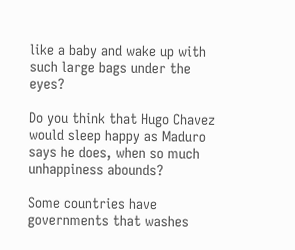like a baby and wake up with such large bags under the eyes?

Do you think that Hugo Chavez would sleep happy as Maduro says he does, when so much unhappiness abounds?

Some countries have governments that washes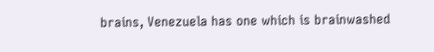brains, Venezuela has one which is brainwashed